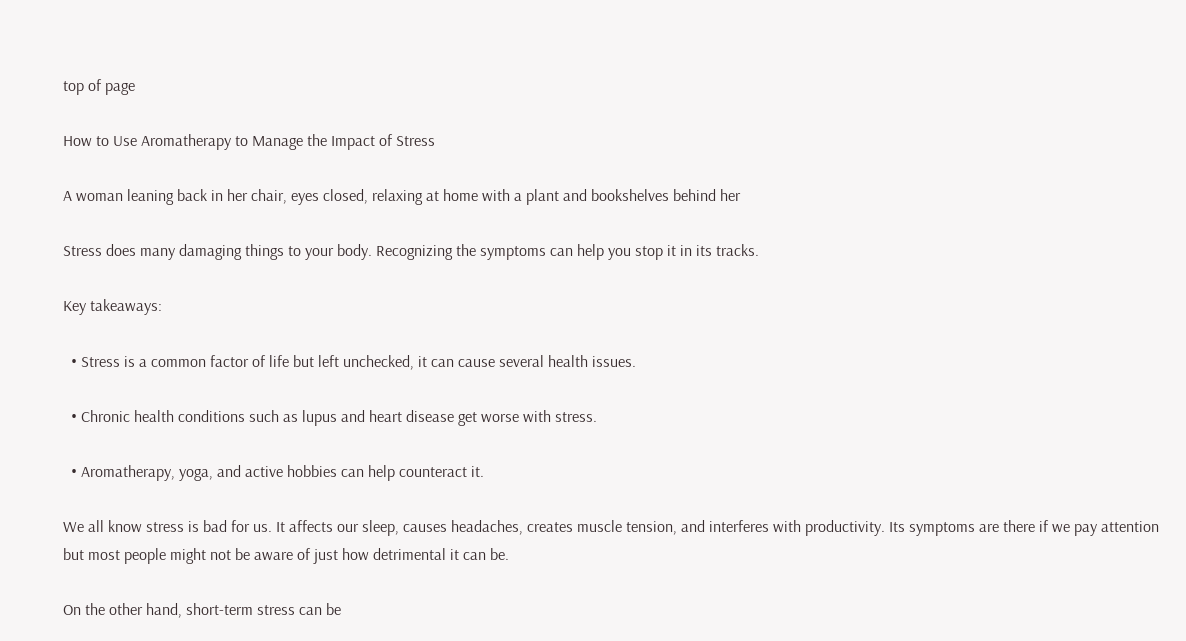top of page

How to Use Aromatherapy to Manage the Impact of Stress

A woman leaning back in her chair, eyes closed, relaxing at home with a plant and bookshelves behind her

Stress does many damaging things to your body. Recognizing the symptoms can help you stop it in its tracks.

Key takeaways:

  • Stress is a common factor of life but left unchecked, it can cause several health issues.

  • Chronic health conditions such as lupus and heart disease get worse with stress.

  • Aromatherapy, yoga, and active hobbies can help counteract it.

We all know stress is bad for us. It affects our sleep, causes headaches, creates muscle tension, and interferes with productivity. Its symptoms are there if we pay attention but most people might not be aware of just how detrimental it can be.

On the other hand, short-term stress can be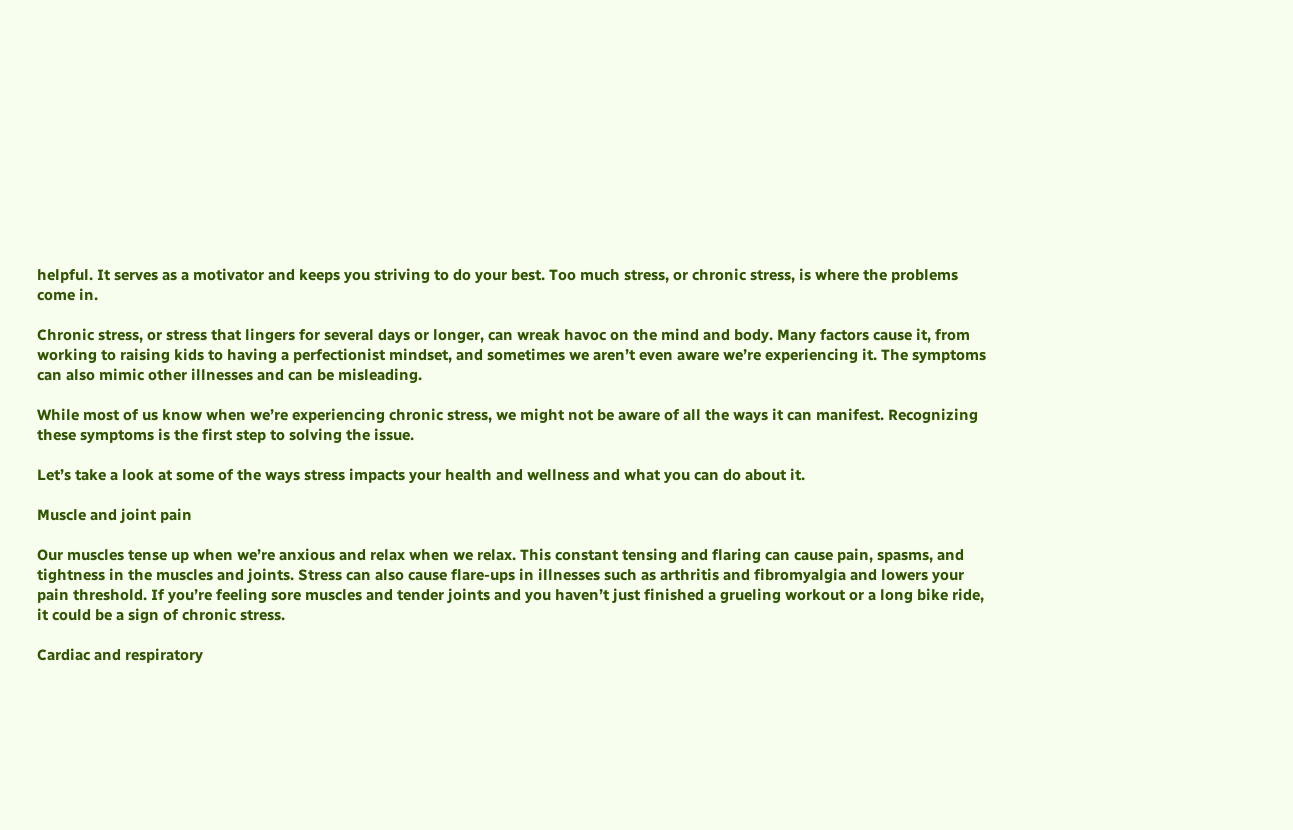helpful. It serves as a motivator and keeps you striving to do your best. Too much stress, or chronic stress, is where the problems come in.

Chronic stress, or stress that lingers for several days or longer, can wreak havoc on the mind and body. Many factors cause it, from working to raising kids to having a perfectionist mindset, and sometimes we aren’t even aware we’re experiencing it. The symptoms can also mimic other illnesses and can be misleading.

While most of us know when we’re experiencing chronic stress, we might not be aware of all the ways it can manifest. Recognizing these symptoms is the first step to solving the issue.

Let’s take a look at some of the ways stress impacts your health and wellness and what you can do about it.

Muscle and joint pain

Our muscles tense up when we’re anxious and relax when we relax. This constant tensing and flaring can cause pain, spasms, and tightness in the muscles and joints. Stress can also cause flare-ups in illnesses such as arthritis and fibromyalgia and lowers your pain threshold. If you’re feeling sore muscles and tender joints and you haven’t just finished a grueling workout or a long bike ride, it could be a sign of chronic stress.

Cardiac and respiratory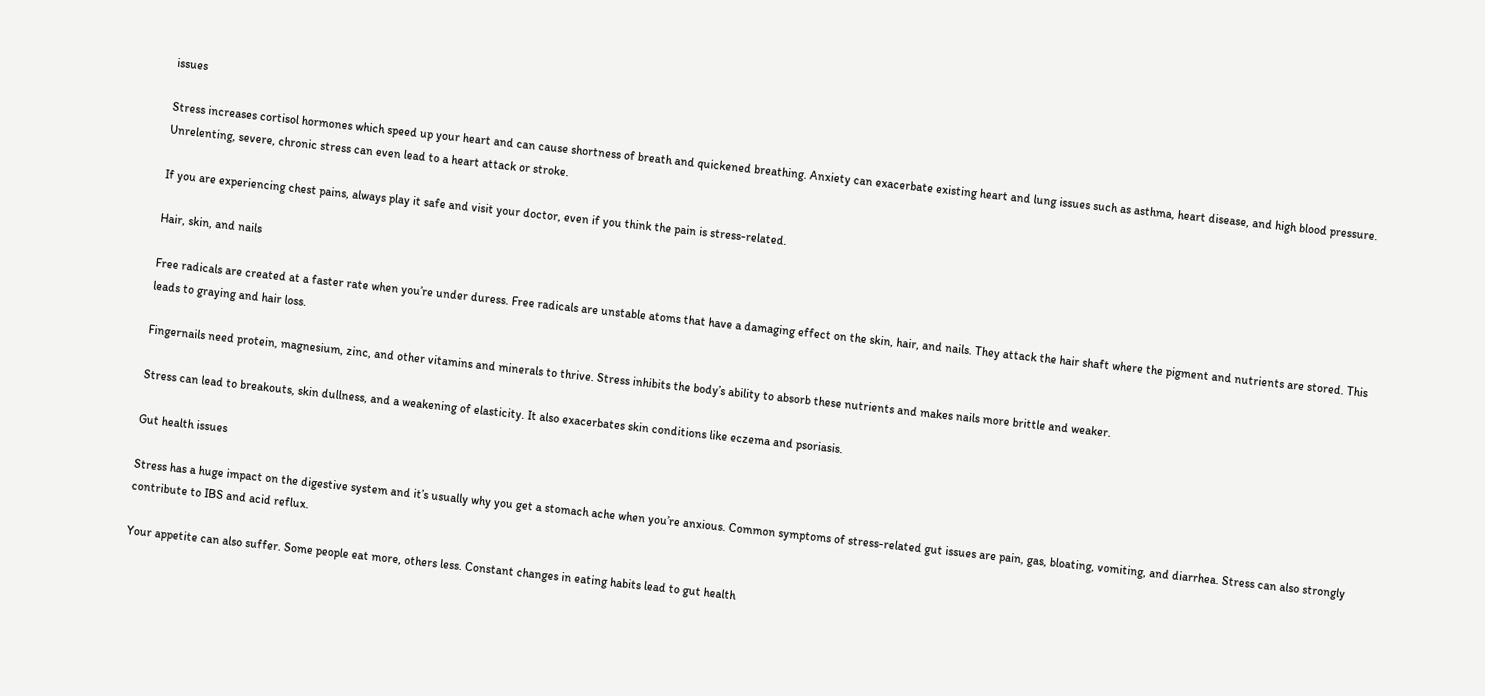issues

Stress increases cortisol hormones which speed up your heart and can cause shortness of breath and quickened breathing. Anxiety can exacerbate existing heart and lung issues such as asthma, heart disease, and high blood pressure. Unrelenting, severe, chronic stress can even lead to a heart attack or stroke.

If you are experiencing chest pains, always play it safe and visit your doctor, even if you think the pain is stress-related.

Hair, skin, and nails

Free radicals are created at a faster rate when you’re under duress. Free radicals are unstable atoms that have a damaging effect on the skin, hair, and nails. They attack the hair shaft where the pigment and nutrients are stored. This leads to graying and hair loss.

Fingernails need protein, magnesium, zinc, and other vitamins and minerals to thrive. Stress inhibits the body’s ability to absorb these nutrients and makes nails more brittle and weaker.

Stress can lead to breakouts, skin dullness, and a weakening of elasticity. It also exacerbates skin conditions like eczema and psoriasis.

Gut health issues

Stress has a huge impact on the digestive system and it’s usually why you get a stomach ache when you’re anxious. Common symptoms of stress-related gut issues are pain, gas, bloating, vomiting, and diarrhea. Stress can also strongly contribute to IBS and acid reflux.

Your appetite can also suffer. Some people eat more, others less. Constant changes in eating habits lead to gut health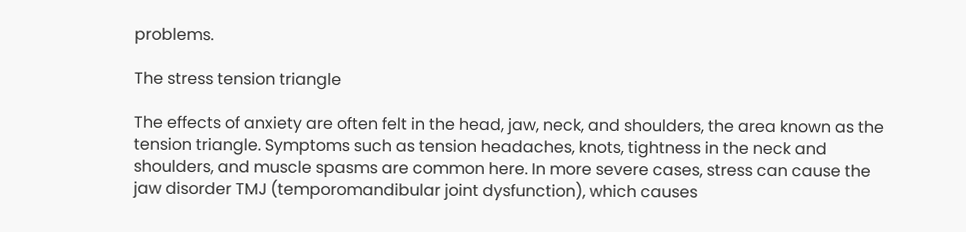problems.

The stress tension triangle

The effects of anxiety are often felt in the head, jaw, neck, and shoulders, the area known as the tension triangle. Symptoms such as tension headaches, knots, tightness in the neck and shoulders, and muscle spasms are common here. In more severe cases, stress can cause the jaw disorder TMJ (temporomandibular joint dysfunction), which causes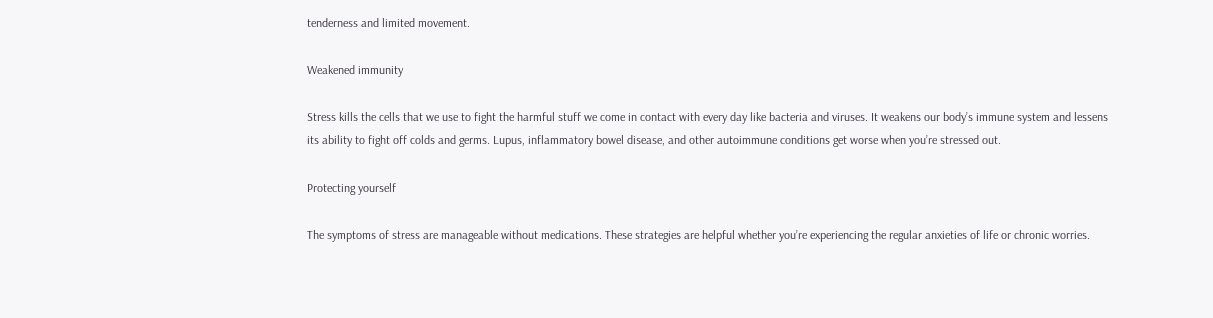tenderness and limited movement.

Weakened immunity

Stress kills the cells that we use to fight the harmful stuff we come in contact with every day like bacteria and viruses. It weakens our body’s immune system and lessens its ability to fight off colds and germs. Lupus, inflammatory bowel disease, and other autoimmune conditions get worse when you’re stressed out.

Protecting yourself

The symptoms of stress are manageable without medications. These strategies are helpful whether you’re experiencing the regular anxieties of life or chronic worries.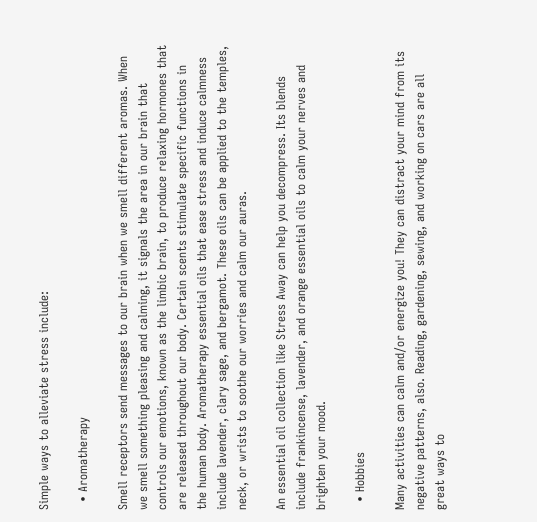Simple ways to alleviate stress include:

  • Aromatherapy

Smell receptors send messages to our brain when we smell different aromas. When we smell something pleasing and calming, it signals the area in our brain that controls our emotions, known as the limbic brain, to produce relaxing hormones that are released throughout our body. Certain scents stimulate specific functions in the human body. Aromatherapy essential oils that ease stress and induce calmness include lavender, clary sage, and bergamot. These oils can be applied to the temples, neck, or wrists to soothe our worries and calm our auras.

An essential oil collection like Stress Away can help you decompress. Its blends include frankincense, lavender, and orange essential oils to calm your nerves and brighten your mood.

  • Hobbies

Many activities can calm and/or energize you! They can distract your mind from its negative patterns, also. Reading, gardening, sewing, and working on cars are all great ways to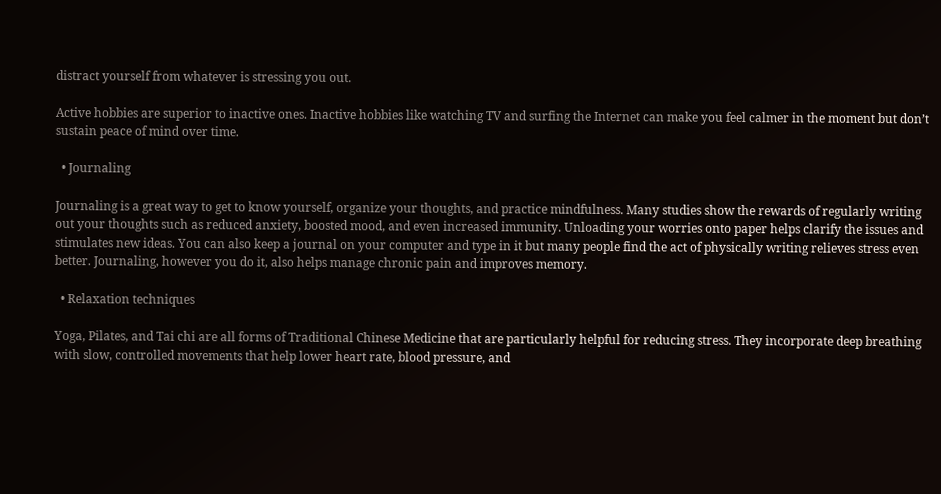distract yourself from whatever is stressing you out.

Active hobbies are superior to inactive ones. Inactive hobbies like watching TV and surfing the Internet can make you feel calmer in the moment but don’t sustain peace of mind over time.

  • Journaling

Journaling is a great way to get to know yourself, organize your thoughts, and practice mindfulness. Many studies show the rewards of regularly writing out your thoughts such as reduced anxiety, boosted mood, and even increased immunity. Unloading your worries onto paper helps clarify the issues and stimulates new ideas. You can also keep a journal on your computer and type in it but many people find the act of physically writing relieves stress even better. Journaling, however you do it, also helps manage chronic pain and improves memory.

  • Relaxation techniques

Yoga, Pilates, and Tai chi are all forms of Traditional Chinese Medicine that are particularly helpful for reducing stress. They incorporate deep breathing with slow, controlled movements that help lower heart rate, blood pressure, and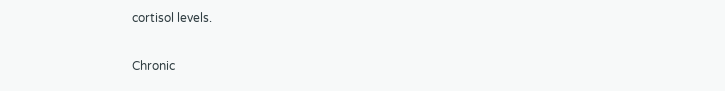cortisol levels.

Chronic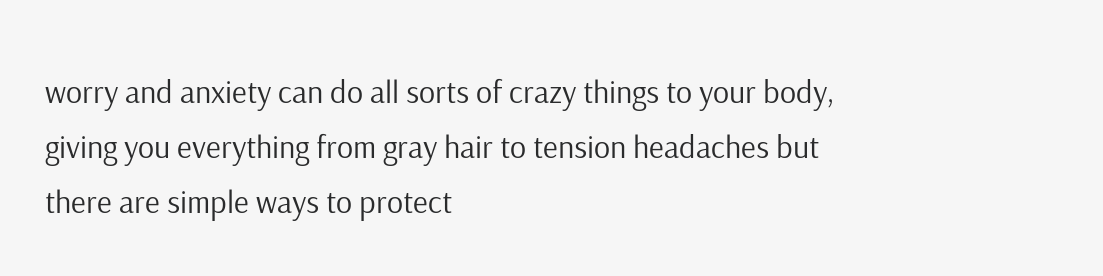worry and anxiety can do all sorts of crazy things to your body, giving you everything from gray hair to tension headaches but there are simple ways to protect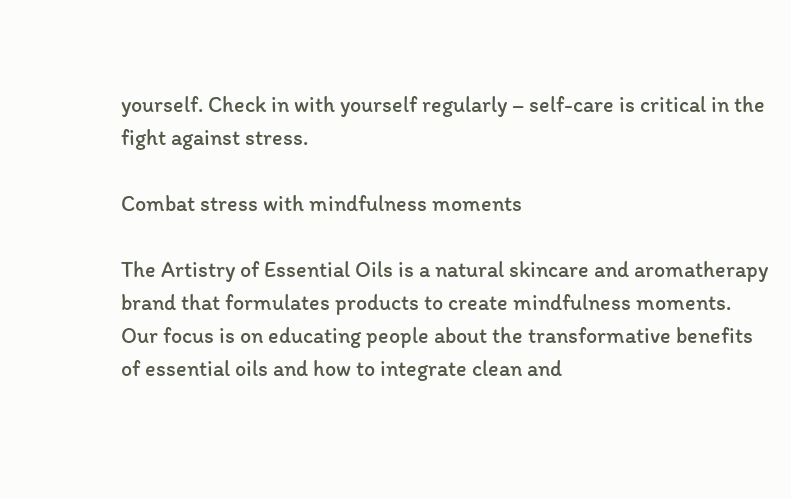yourself. Check in with yourself regularly – self-care is critical in the fight against stress.

Combat stress with mindfulness moments

The Artistry of Essential Oils is a natural skincare and aromatherapy brand that formulates products to create mindfulness moments. Our focus is on educating people about the transformative benefits of essential oils and how to integrate clean and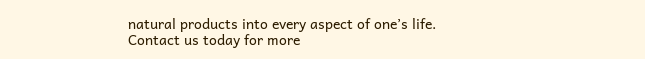natural products into every aspect of one’s life. Contact us today for more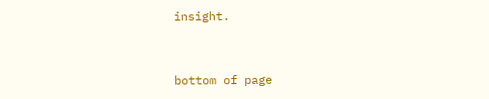insight.


bottom of page